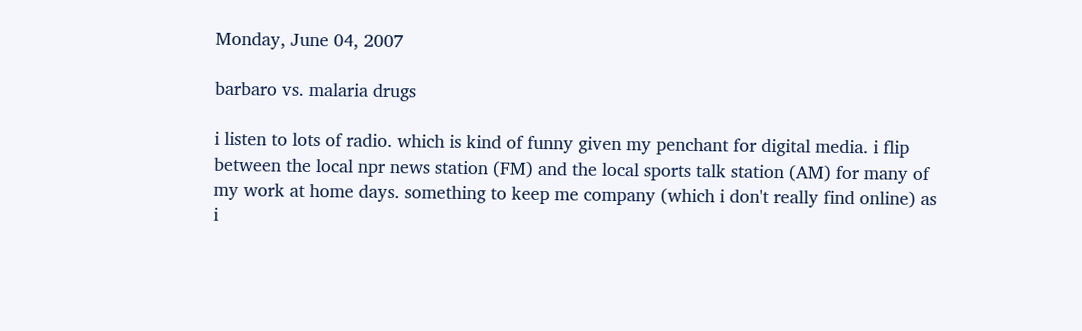Monday, June 04, 2007

barbaro vs. malaria drugs

i listen to lots of radio. which is kind of funny given my penchant for digital media. i flip between the local npr news station (FM) and the local sports talk station (AM) for many of my work at home days. something to keep me company (which i don't really find online) as i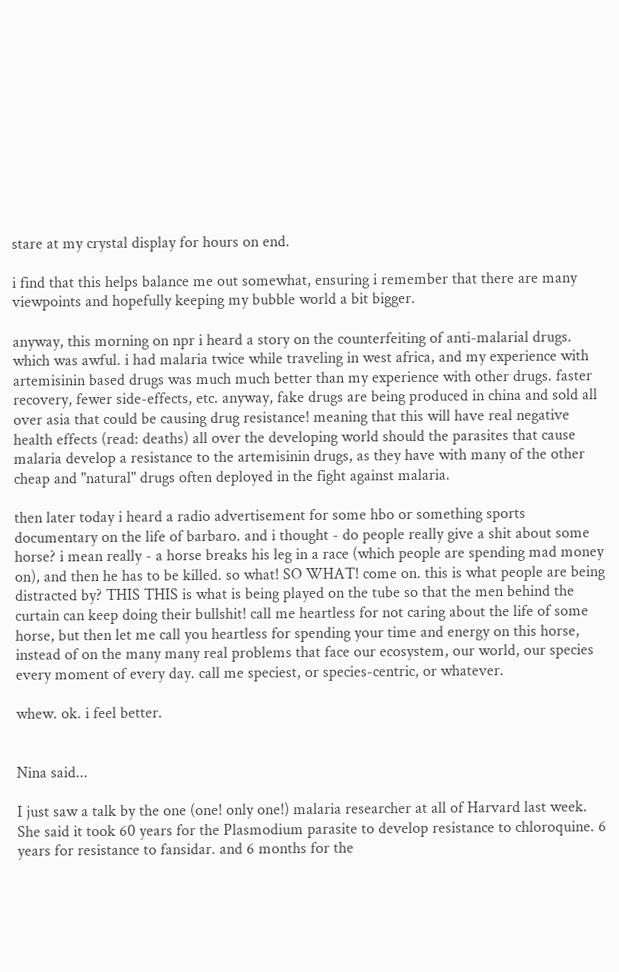stare at my crystal display for hours on end.

i find that this helps balance me out somewhat, ensuring i remember that there are many viewpoints and hopefully keeping my bubble world a bit bigger.

anyway, this morning on npr i heard a story on the counterfeiting of anti-malarial drugs. which was awful. i had malaria twice while traveling in west africa, and my experience with artemisinin based drugs was much much better than my experience with other drugs. faster recovery, fewer side-effects, etc. anyway, fake drugs are being produced in china and sold all over asia that could be causing drug resistance! meaning that this will have real negative health effects (read: deaths) all over the developing world should the parasites that cause malaria develop a resistance to the artemisinin drugs, as they have with many of the other cheap and "natural" drugs often deployed in the fight against malaria.

then later today i heard a radio advertisement for some hbo or something sports documentary on the life of barbaro. and i thought - do people really give a shit about some horse? i mean really - a horse breaks his leg in a race (which people are spending mad money on), and then he has to be killed. so what! SO WHAT! come on. this is what people are being distracted by? THIS THIS is what is being played on the tube so that the men behind the curtain can keep doing their bullshit! call me heartless for not caring about the life of some horse, but then let me call you heartless for spending your time and energy on this horse, instead of on the many many real problems that face our ecosystem, our world, our species every moment of every day. call me speciest, or species-centric, or whatever.

whew. ok. i feel better.


Nina said...

I just saw a talk by the one (one! only one!) malaria researcher at all of Harvard last week. She said it took 60 years for the Plasmodium parasite to develop resistance to chloroquine. 6 years for resistance to fansidar. and 6 months for the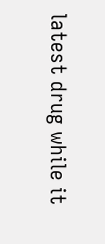latest drug while it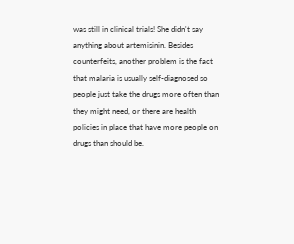was still in clinical trials! She didn't say anything about artemisinin. Besides counterfeits, another problem is the fact that malaria is usually self-diagnosed so people just take the drugs more often than they might need, or there are health policies in place that have more people on drugs than should be.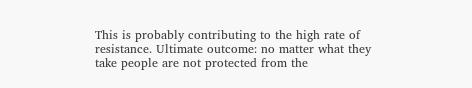This is probably contributing to the high rate of resistance. Ultimate outcome: no matter what they take people are not protected from the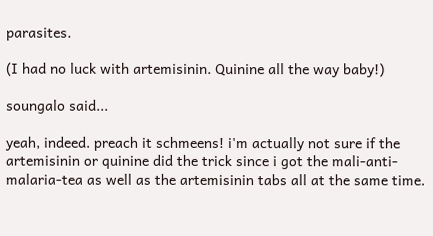parasites.

(I had no luck with artemisinin. Quinine all the way baby!)

soungalo said...

yeah, indeed. preach it schmeens! i'm actually not sure if the artemisinin or quinine did the trick since i got the mali-anti-malaria-tea as well as the artemisinin tabs all at the same time.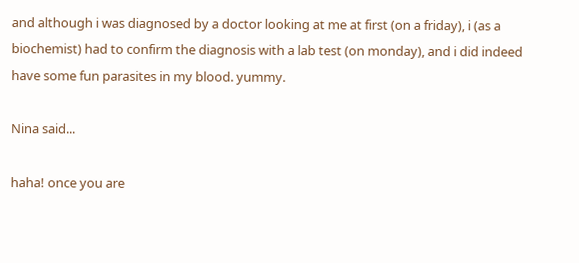and although i was diagnosed by a doctor looking at me at first (on a friday), i (as a biochemist) had to confirm the diagnosis with a lab test (on monday), and i did indeed have some fun parasites in my blood. yummy.

Nina said...

haha! once you are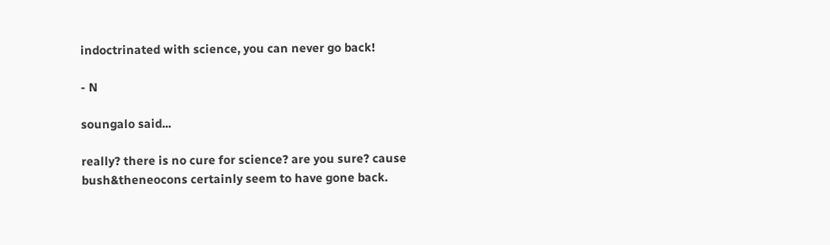indoctrinated with science, you can never go back!

- N

soungalo said...

really? there is no cure for science? are you sure? cause bush&theneocons certainly seem to have gone back.